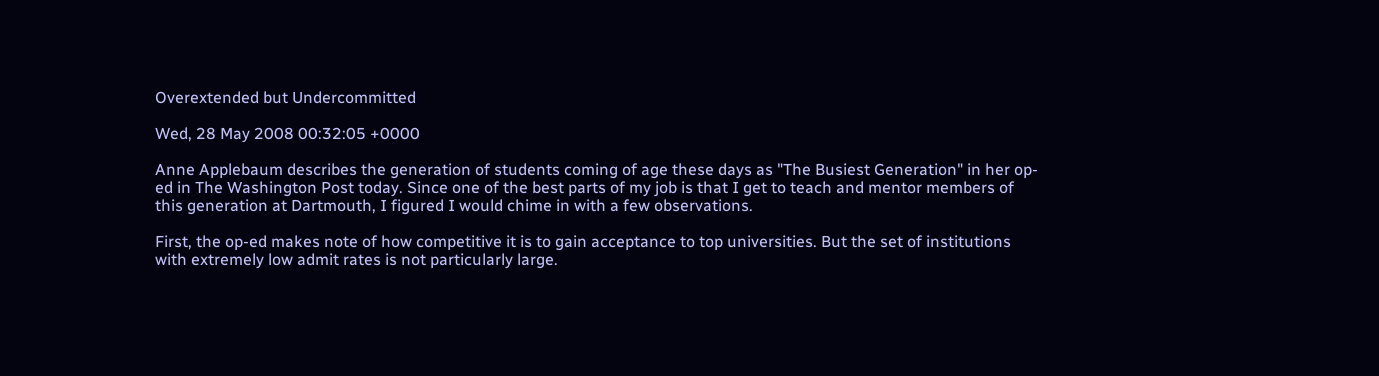Overextended but Undercommitted

Wed, 28 May 2008 00:32:05 +0000

Anne Applebaum describes the generation of students coming of age these days as "The Busiest Generation" in her op-ed in The Washington Post today. Since one of the best parts of my job is that I get to teach and mentor members of this generation at Dartmouth, I figured I would chime in with a few observations.

First, the op-ed makes note of how competitive it is to gain acceptance to top universities. But the set of institutions with extremely low admit rates is not particularly large.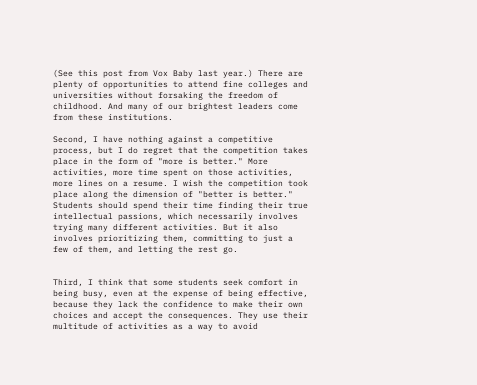(See this post from Vox Baby last year.) There are plenty of opportunities to attend fine colleges and universities without forsaking the freedom of childhood. And many of our brightest leaders come from these institutions.

Second, I have nothing against a competitive process, but I do regret that the competition takes place in the form of "more is better." More activities, more time spent on those activities, more lines on a resume. I wish the competition took place along the dimension of "better is better." Students should spend their time finding their true intellectual passions, which necessarily involves trying many different activities. But it also involves prioritizing them, committing to just a few of them, and letting the rest go.


Third, I think that some students seek comfort in being busy, even at the expense of being effective, because they lack the confidence to make their own choices and accept the consequences. They use their multitude of activities as a way to avoid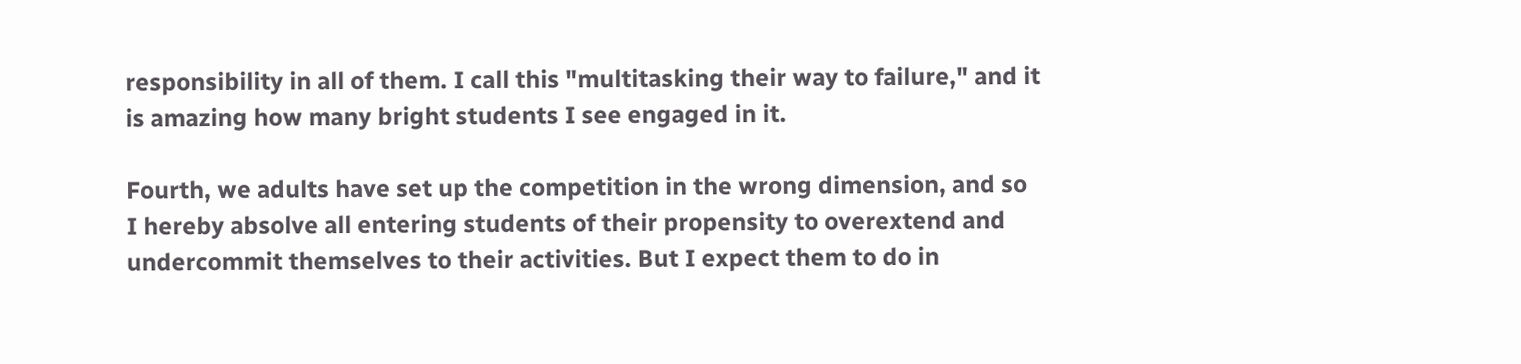responsibility in all of them. I call this "multitasking their way to failure," and it is amazing how many bright students I see engaged in it.

Fourth, we adults have set up the competition in the wrong dimension, and so I hereby absolve all entering students of their propensity to overextend and undercommit themselves to their activities. But I expect them to do in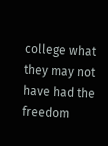college what they may not have had the freedom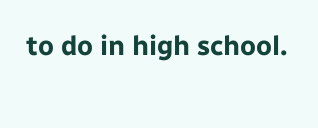to do in high school.